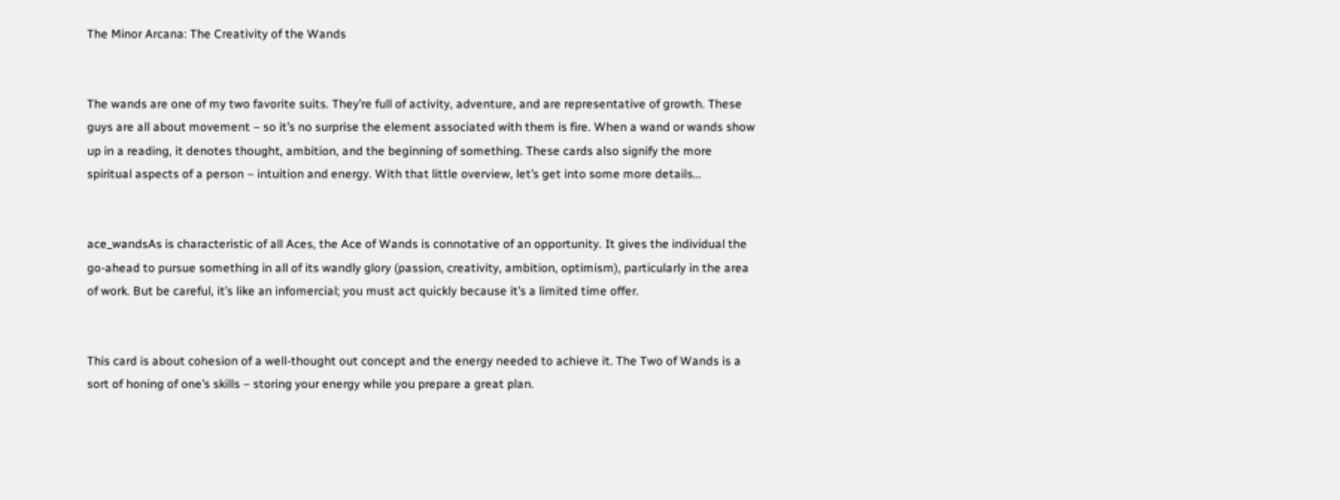The Minor Arcana: The Creativity of the Wands


The wands are one of my two favorite suits. They’re full of activity, adventure, and are representative of growth. These guys are all about movement – so it’s no surprise the element associated with them is fire. When a wand or wands show up in a reading, it denotes thought, ambition, and the beginning of something. These cards also signify the more spiritual aspects of a person – intuition and energy. With that little overview, let’s get into some more details…


ace_wandsAs is characteristic of all Aces, the Ace of Wands is connotative of an opportunity. It gives the individual the go-ahead to pursue something in all of its wandly glory (passion, creativity, ambition, optimism), particularly in the area of work. But be careful, it’s like an infomercial; you must act quickly because it’s a limited time offer.


This card is about cohesion of a well-thought out concept and the energy needed to achieve it. The Two of Wands is a sort of honing of one’s skills – storing your energy while you prepare a great plan.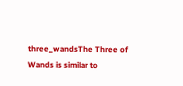three_wandsThe Three of Wands is similar to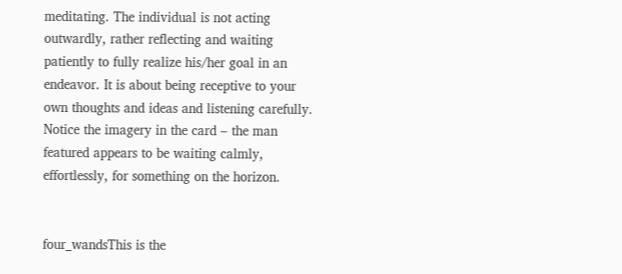meditating. The individual is not acting outwardly, rather reflecting and waiting patiently to fully realize his/her goal in an endeavor. It is about being receptive to your own thoughts and ideas and listening carefully. Notice the imagery in the card – the man featured appears to be waiting calmly, effortlessly, for something on the horizon.


four_wandsThis is the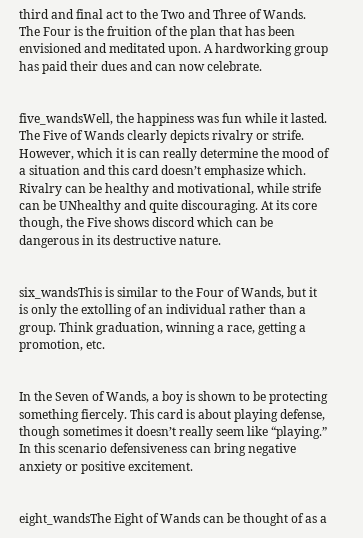third and final act to the Two and Three of Wands. The Four is the fruition of the plan that has been envisioned and meditated upon. A hardworking group has paid their dues and can now celebrate.


five_wandsWell, the happiness was fun while it lasted. The Five of Wands clearly depicts rivalry or strife. However, which it is can really determine the mood of a situation and this card doesn’t emphasize which. Rivalry can be healthy and motivational, while strife can be UNhealthy and quite discouraging. At its core though, the Five shows discord which can be dangerous in its destructive nature.


six_wandsThis is similar to the Four of Wands, but it is only the extolling of an individual rather than a group. Think graduation, winning a race, getting a promotion, etc.


In the Seven of Wands, a boy is shown to be protecting something fiercely. This card is about playing defense, though sometimes it doesn’t really seem like “playing.” In this scenario defensiveness can bring negative anxiety or positive excitement.


eight_wandsThe Eight of Wands can be thought of as a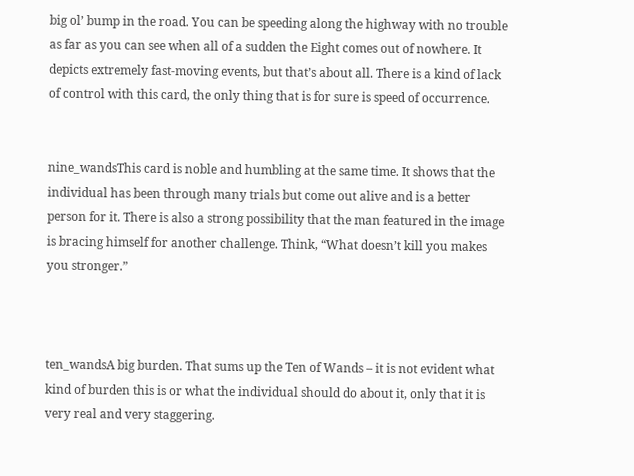big ol’ bump in the road. You can be speeding along the highway with no trouble as far as you can see when all of a sudden the Eight comes out of nowhere. It depicts extremely fast-moving events, but that’s about all. There is a kind of lack of control with this card, the only thing that is for sure is speed of occurrence.


nine_wandsThis card is noble and humbling at the same time. It shows that the individual has been through many trials but come out alive and is a better person for it. There is also a strong possibility that the man featured in the image is bracing himself for another challenge. Think, “What doesn’t kill you makes you stronger.”



ten_wandsA big burden. That sums up the Ten of Wands – it is not evident what kind of burden this is or what the individual should do about it, only that it is very real and very staggering.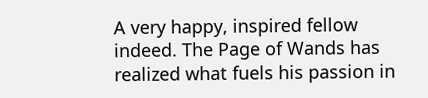A very happy, inspired fellow indeed. The Page of Wands has realized what fuels his passion in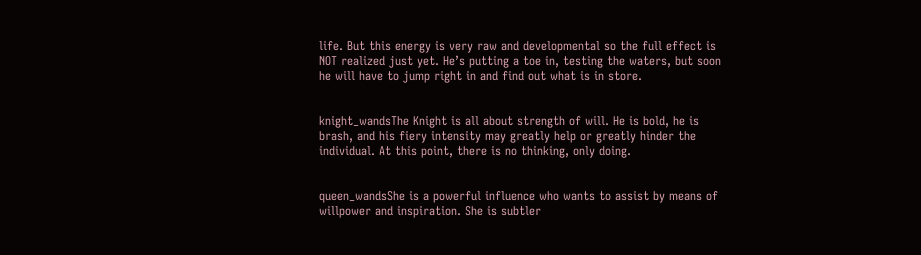life. But this energy is very raw and developmental so the full effect is NOT realized just yet. He’s putting a toe in, testing the waters, but soon he will have to jump right in and find out what is in store.


knight_wandsThe Knight is all about strength of will. He is bold, he is brash, and his fiery intensity may greatly help or greatly hinder the individual. At this point, there is no thinking, only doing.


queen_wandsShe is a powerful influence who wants to assist by means of willpower and inspiration. She is subtler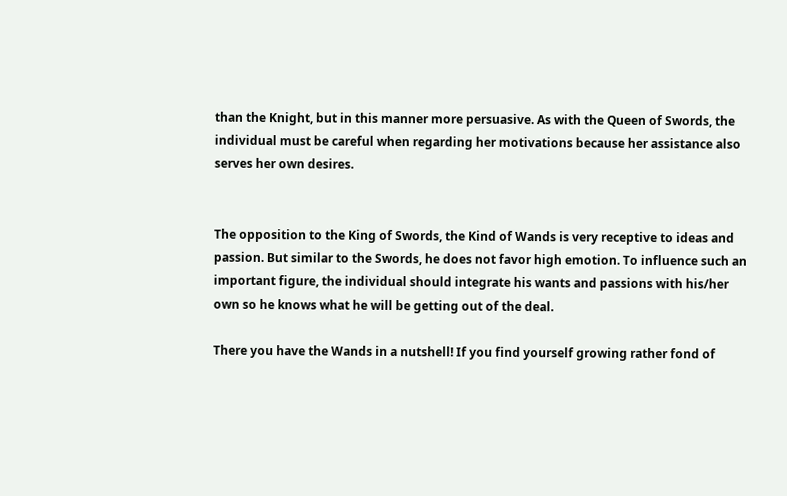than the Knight, but in this manner more persuasive. As with the Queen of Swords, the individual must be careful when regarding her motivations because her assistance also serves her own desires.


The opposition to the King of Swords, the Kind of Wands is very receptive to ideas and passion. But similar to the Swords, he does not favor high emotion. To influence such an important figure, the individual should integrate his wants and passions with his/her own so he knows what he will be getting out of the deal.

There you have the Wands in a nutshell! If you find yourself growing rather fond of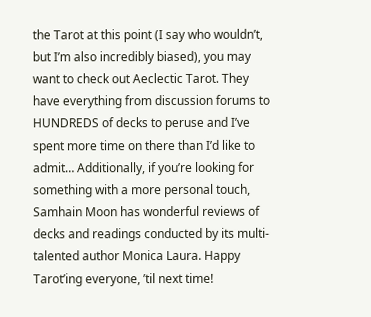the Tarot at this point (I say who wouldn’t, but I’m also incredibly biased), you may want to check out Aeclectic Tarot. They have everything from discussion forums to HUNDREDS of decks to peruse and I’ve spent more time on there than I’d like to admit… Additionally, if you’re looking for something with a more personal touch, Samhain Moon has wonderful reviews of decks and readings conducted by its multi-talented author Monica Laura. Happy Tarot’ing everyone, ’til next time!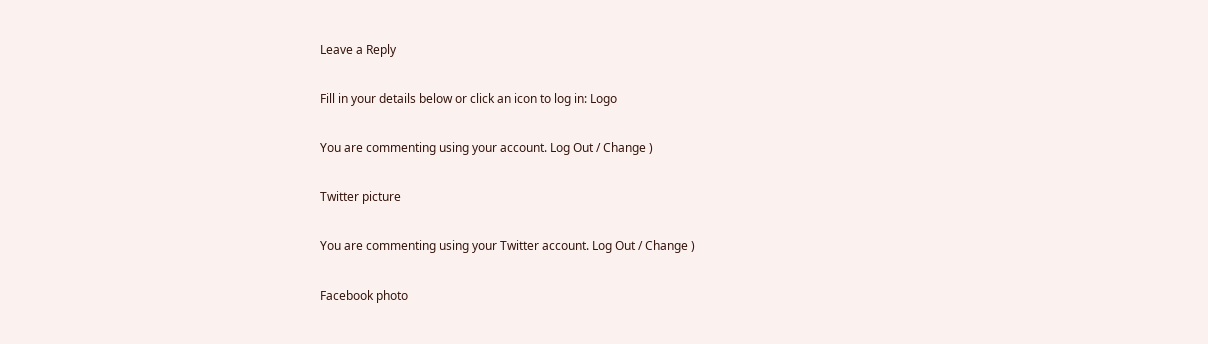Leave a Reply

Fill in your details below or click an icon to log in: Logo

You are commenting using your account. Log Out / Change )

Twitter picture

You are commenting using your Twitter account. Log Out / Change )

Facebook photo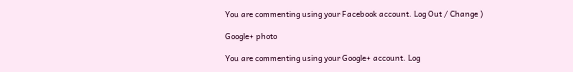You are commenting using your Facebook account. Log Out / Change )

Google+ photo

You are commenting using your Google+ account. Log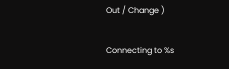Out / Change )

Connecting to %s